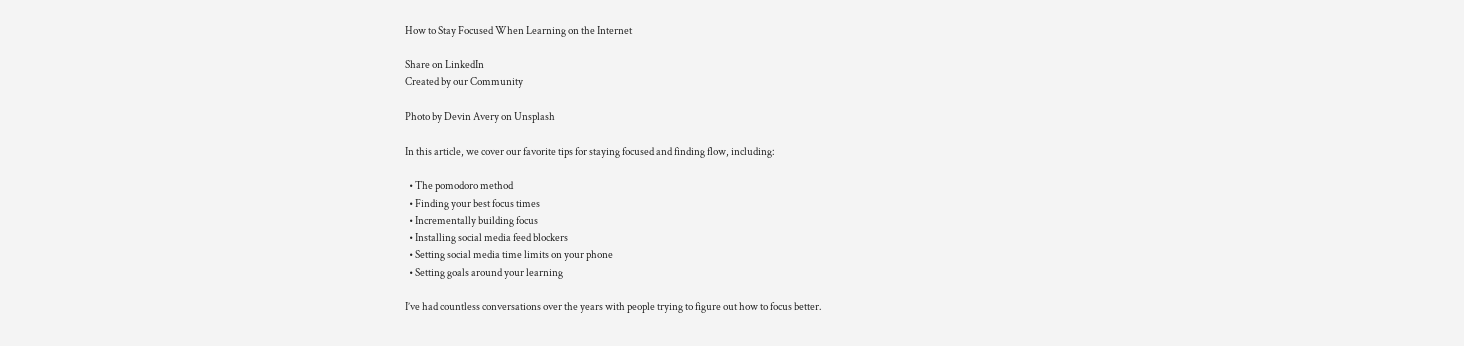How to Stay Focused When Learning on the Internet

Share on LinkedIn
Created by our Community

Photo by Devin Avery on Unsplash

In this article, we cover our favorite tips for staying focused and finding flow, including:

  • The pomodoro method
  • Finding your best focus times
  • Incrementally building focus
  • Installing social media feed blockers
  • Setting social media time limits on your phone
  • Setting goals around your learning

I’ve had countless conversations over the years with people trying to figure out how to focus better.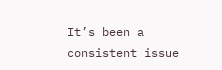It’s been a consistent issue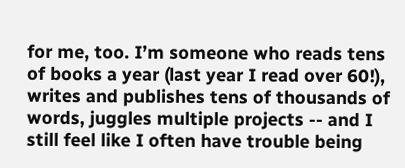for me, too. I’m someone who reads tens of books a year (last year I read over 60!), writes and publishes tens of thousands of words, juggles multiple projects -- and I still feel like I often have trouble being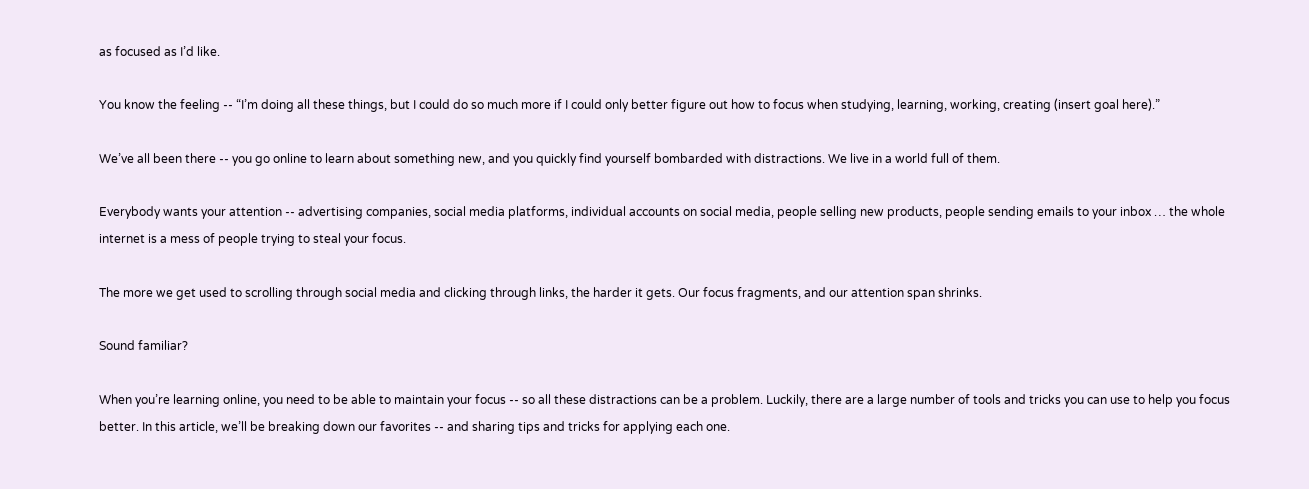as focused as I’d like.

You know the feeling -- “I’m doing all these things, but I could do so much more if I could only better figure out how to focus when studying, learning, working, creating (insert goal here).”

We’ve all been there -- you go online to learn about something new, and you quickly find yourself bombarded with distractions. We live in a world full of them.

Everybody wants your attention -- advertising companies, social media platforms, individual accounts on social media, people selling new products, people sending emails to your inbox … the whole internet is a mess of people trying to steal your focus.

The more we get used to scrolling through social media and clicking through links, the harder it gets. Our focus fragments, and our attention span shrinks.

Sound familiar?

When you’re learning online, you need to be able to maintain your focus -- so all these distractions can be a problem. Luckily, there are a large number of tools and tricks you can use to help you focus better. In this article, we’ll be breaking down our favorites -- and sharing tips and tricks for applying each one.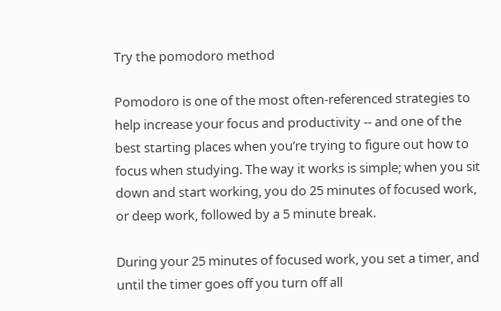Try the pomodoro method

Pomodoro is one of the most often-referenced strategies to help increase your focus and productivity -- and one of the best starting places when you’re trying to figure out how to focus when studying. The way it works is simple; when you sit down and start working, you do 25 minutes of focused work, or deep work, followed by a 5 minute break.

During your 25 minutes of focused work, you set a timer, and until the timer goes off you turn off all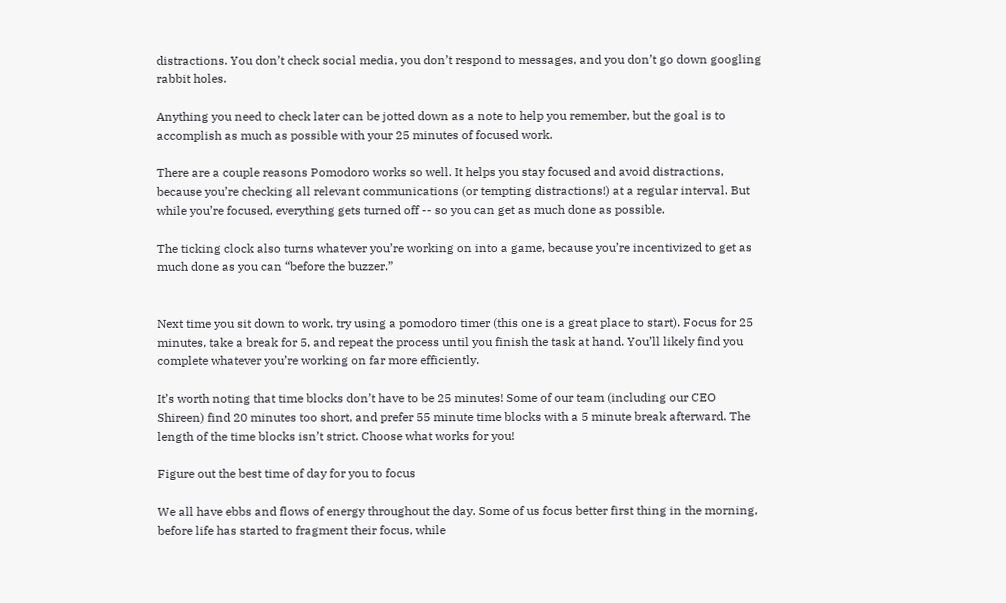distractions. You don’t check social media, you don’t respond to messages, and you don’t go down googling rabbit holes.

Anything you need to check later can be jotted down as a note to help you remember, but the goal is to accomplish as much as possible with your 25 minutes of focused work.

There are a couple reasons Pomodoro works so well. It helps you stay focused and avoid distractions, because you’re checking all relevant communications (or tempting distractions!) at a regular interval. But while you’re focused, everything gets turned off -- so you can get as much done as possible.

The ticking clock also turns whatever you’re working on into a game, because you’re incentivized to get as much done as you can “before the buzzer.”


Next time you sit down to work, try using a pomodoro timer (this one is a great place to start). Focus for 25 minutes, take a break for 5, and repeat the process until you finish the task at hand. You’ll likely find you complete whatever you’re working on far more efficiently.

It’s worth noting that time blocks don’t have to be 25 minutes! Some of our team (including our CEO Shireen) find 20 minutes too short, and prefer 55 minute time blocks with a 5 minute break afterward. The length of the time blocks isn’t strict. Choose what works for you!

Figure out the best time of day for you to focus

We all have ebbs and flows of energy throughout the day. Some of us focus better first thing in the morning, before life has started to fragment their focus, while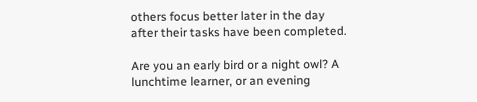others focus better later in the day after their tasks have been completed.

Are you an early bird or a night owl? A lunchtime learner, or an evening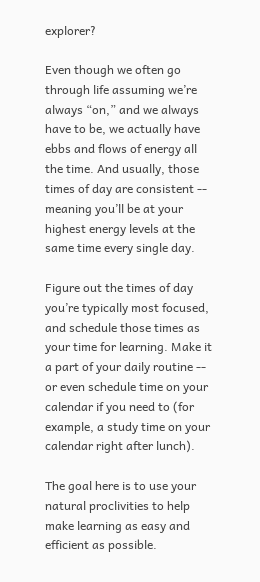explorer?

Even though we often go through life assuming we’re always “on,” and we always have to be, we actually have ebbs and flows of energy all the time. And usually, those times of day are consistent -- meaning you’ll be at your highest energy levels at the same time every single day.

Figure out the times of day you’re typically most focused, and schedule those times as your time for learning. Make it a part of your daily routine -- or even schedule time on your calendar if you need to (for example, a study time on your calendar right after lunch).

The goal here is to use your natural proclivities to help make learning as easy and efficient as possible.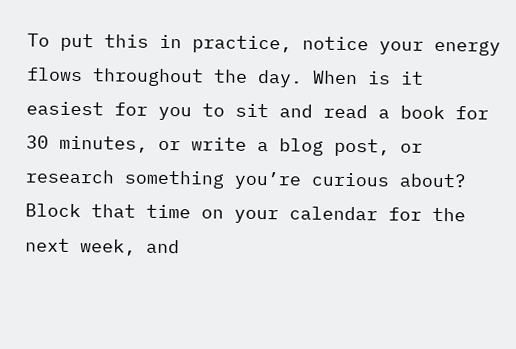To put this in practice, notice your energy flows throughout the day. When is it easiest for you to sit and read a book for 30 minutes, or write a blog post, or research something you’re curious about? Block that time on your calendar for the next week, and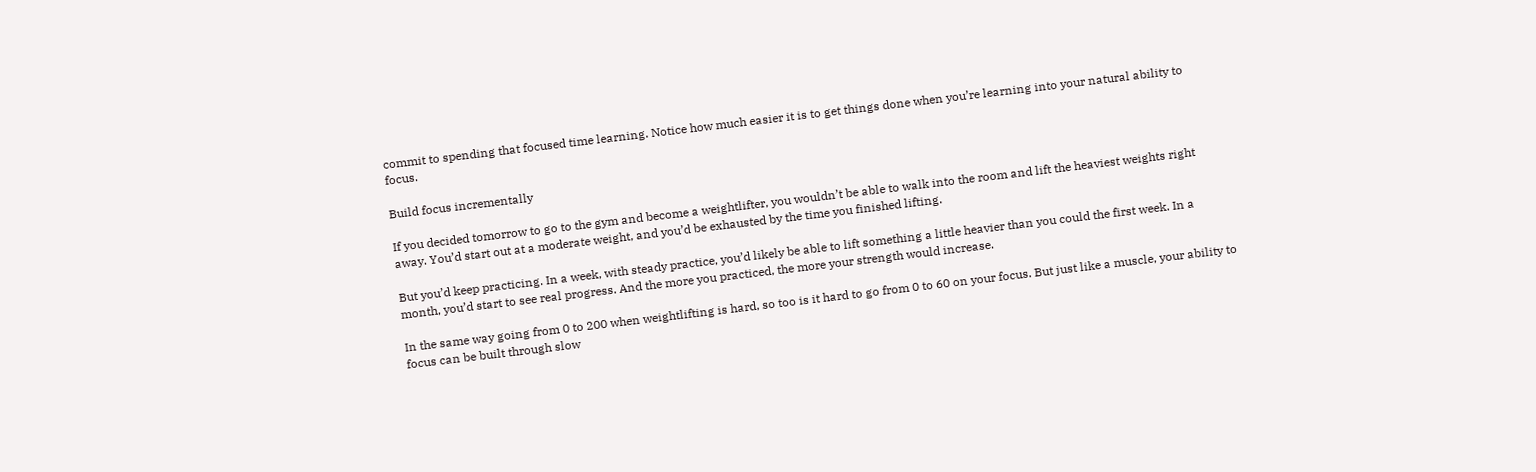commit to spending that focused time learning. Notice how much easier it is to get things done when you’re learning into your natural ability to focus.

Build focus incrementally

If you decided tomorrow to go to the gym and become a weightlifter, you wouldn’t be able to walk into the room and lift the heaviest weights right away. You’d start out at a moderate weight, and you’d be exhausted by the time you finished lifting.

But you’d keep practicing. In a week, with steady practice, you’d likely be able to lift something a little heavier than you could the first week. In a month, you’d start to see real progress. And the more you practiced, the more your strength would increase.

In the same way going from 0 to 200 when weightlifting is hard, so too is it hard to go from 0 to 60 on your focus. But just like a muscle, your ability to focus can be built through slow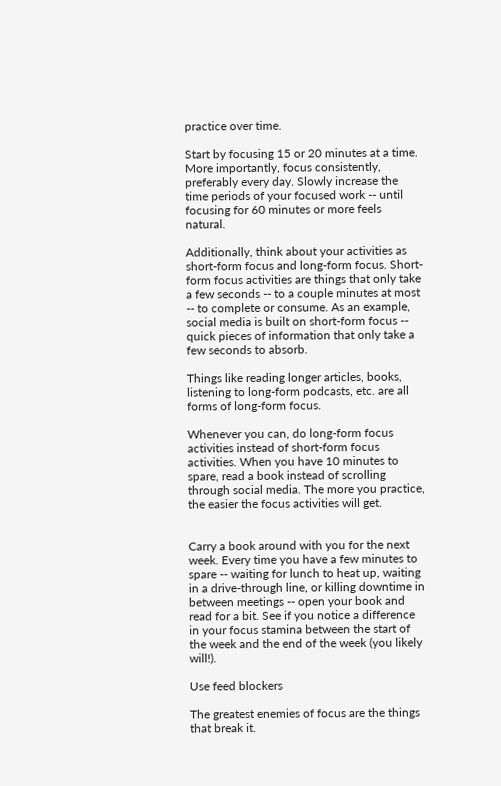practice over time.

Start by focusing 15 or 20 minutes at a time. More importantly, focus consistently, preferably every day. Slowly increase the time periods of your focused work -- until focusing for 60 minutes or more feels natural.

Additionally, think about your activities as short-form focus and long-form focus. Short-form focus activities are things that only take a few seconds -- to a couple minutes at most -- to complete or consume. As an example, social media is built on short-form focus -- quick pieces of information that only take a few seconds to absorb.

Things like reading longer articles, books, listening to long-form podcasts, etc. are all forms of long-form focus.

Whenever you can, do long-form focus activities instead of short-form focus activities. When you have 10 minutes to spare, read a book instead of scrolling through social media. The more you practice, the easier the focus activities will get.


Carry a book around with you for the next week. Every time you have a few minutes to spare -- waiting for lunch to heat up, waiting in a drive-through line, or killing downtime in between meetings -- open your book and read for a bit. See if you notice a difference in your focus stamina between the start of the week and the end of the week (you likely will!).

Use feed blockers

The greatest enemies of focus are the things that break it.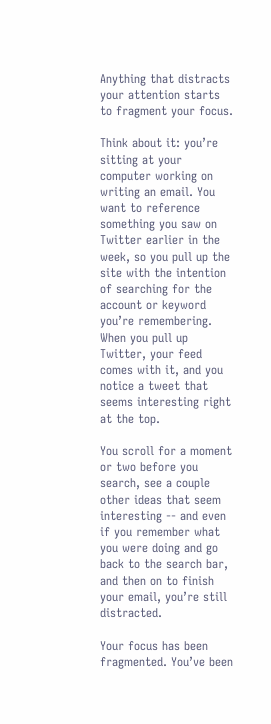Anything that distracts your attention starts to fragment your focus.

Think about it: you’re sitting at your computer working on writing an email. You want to reference something you saw on Twitter earlier in the week, so you pull up the site with the intention of searching for the account or keyword you’re remembering. When you pull up Twitter, your feed comes with it, and you notice a tweet that seems interesting right at the top.

You scroll for a moment or two before you search, see a couple other ideas that seem interesting -- and even if you remember what you were doing and go back to the search bar, and then on to finish your email, you’re still distracted.

Your focus has been fragmented. You’ve been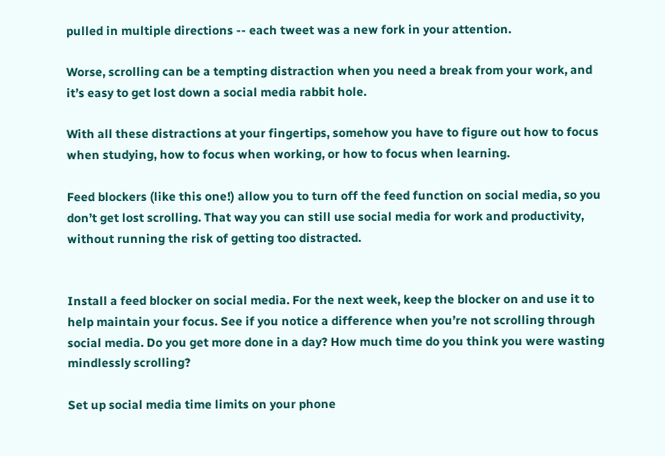pulled in multiple directions -- each tweet was a new fork in your attention.

Worse, scrolling can be a tempting distraction when you need a break from your work, and it’s easy to get lost down a social media rabbit hole.

With all these distractions at your fingertips, somehow you have to figure out how to focus when studying, how to focus when working, or how to focus when learning.

Feed blockers (like this one!) allow you to turn off the feed function on social media, so you don’t get lost scrolling. That way you can still use social media for work and productivity, without running the risk of getting too distracted.


Install a feed blocker on social media. For the next week, keep the blocker on and use it to help maintain your focus. See if you notice a difference when you’re not scrolling through social media. Do you get more done in a day? How much time do you think you were wasting mindlessly scrolling?

Set up social media time limits on your phone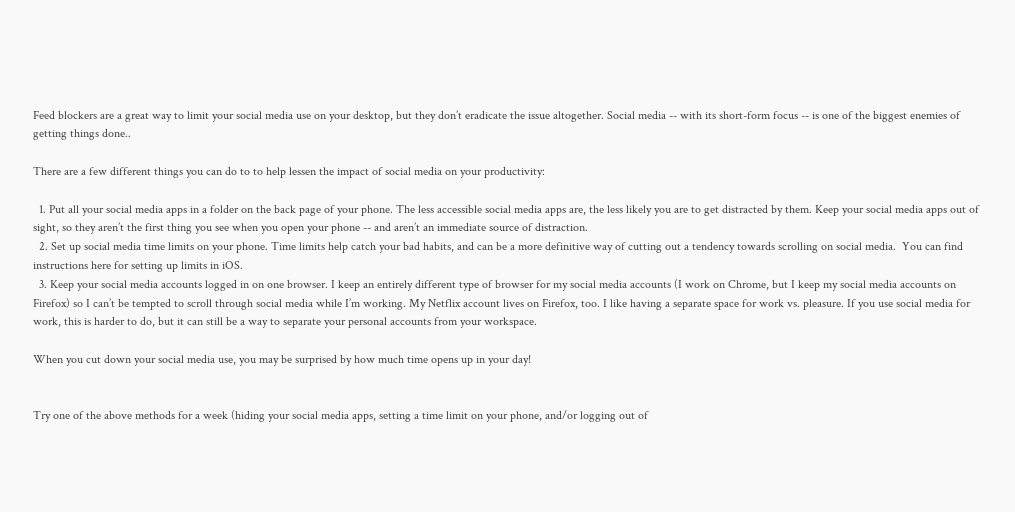Feed blockers are a great way to limit your social media use on your desktop, but they don’t eradicate the issue altogether. Social media -- with its short-form focus -- is one of the biggest enemies of getting things done..

There are a few different things you can do to to help lessen the impact of social media on your productivity:

  1. Put all your social media apps in a folder on the back page of your phone. The less accessible social media apps are, the less likely you are to get distracted by them. Keep your social media apps out of sight, so they aren’t the first thing you see when you open your phone -- and aren’t an immediate source of distraction.
  2. Set up social media time limits on your phone. Time limits help catch your bad habits, and can be a more definitive way of cutting out a tendency towards scrolling on social media.  You can find instructions here for setting up limits in iOS.
  3. Keep your social media accounts logged in on one browser. I keep an entirely different type of browser for my social media accounts (I work on Chrome, but I keep my social media accounts on Firefox) so I can’t be tempted to scroll through social media while I’m working. My Netflix account lives on Firefox, too. I like having a separate space for work vs. pleasure. If you use social media for work, this is harder to do, but it can still be a way to separate your personal accounts from your workspace.

When you cut down your social media use, you may be surprised by how much time opens up in your day!


Try one of the above methods for a week (hiding your social media apps, setting a time limit on your phone, and/or logging out of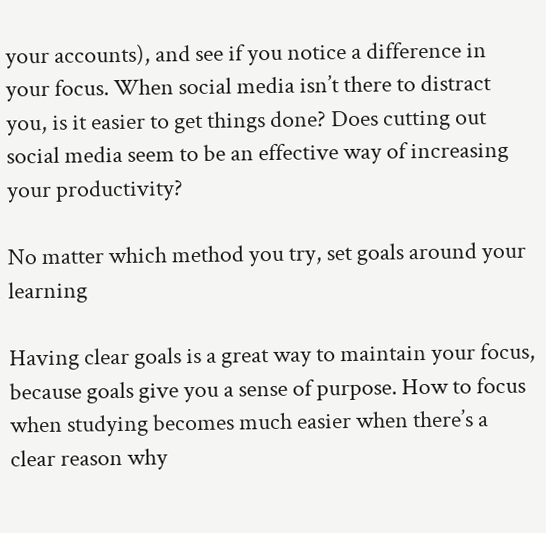your accounts), and see if you notice a difference in your focus. When social media isn’t there to distract you, is it easier to get things done? Does cutting out social media seem to be an effective way of increasing your productivity?

No matter which method you try, set goals around your learning

Having clear goals is a great way to maintain your focus, because goals give you a sense of purpose. How to focus when studying becomes much easier when there’s a clear reason why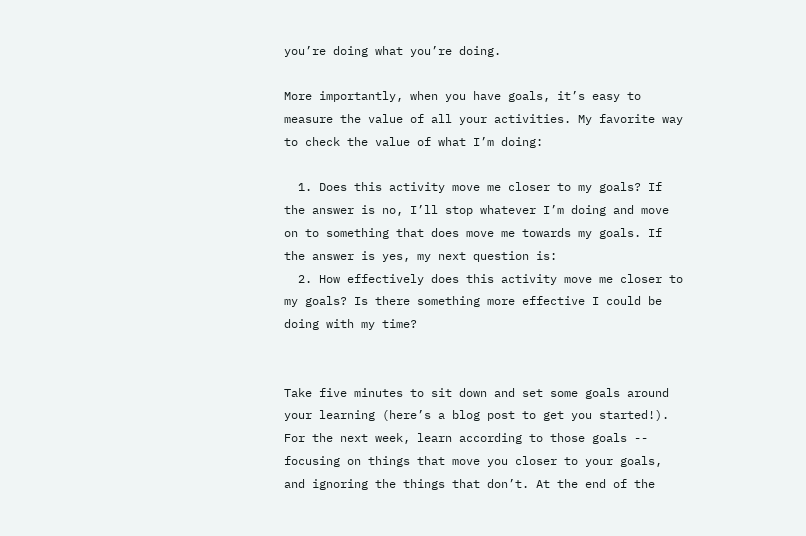you’re doing what you’re doing.

More importantly, when you have goals, it’s easy to measure the value of all your activities. My favorite way to check the value of what I’m doing:

  1. Does this activity move me closer to my goals? If the answer is no, I’ll stop whatever I’m doing and move on to something that does move me towards my goals. If the answer is yes, my next question is:
  2. How effectively does this activity move me closer to my goals? Is there something more effective I could be doing with my time?


Take five minutes to sit down and set some goals around your learning (here’s a blog post to get you started!). For the next week, learn according to those goals -- focusing on things that move you closer to your goals, and ignoring the things that don’t. At the end of the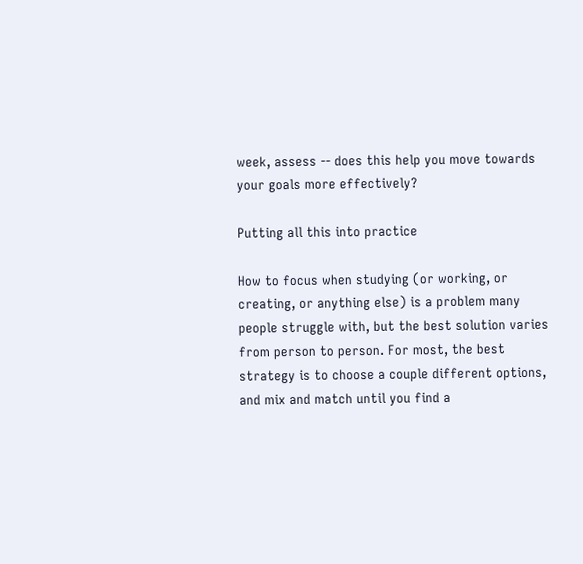week, assess -- does this help you move towards your goals more effectively?

Putting all this into practice

How to focus when studying (or working, or creating, or anything else) is a problem many people struggle with, but the best solution varies from person to person. For most, the best strategy is to choose a couple different options, and mix and match until you find a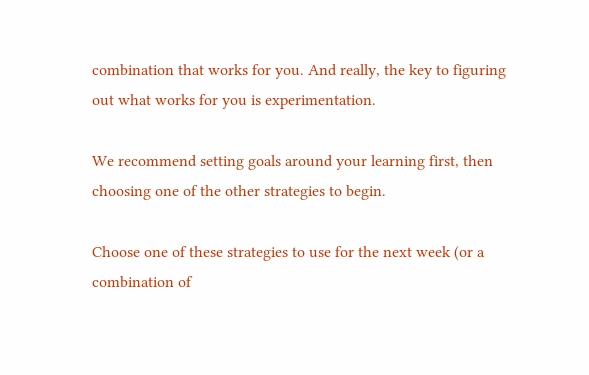combination that works for you. And really, the key to figuring out what works for you is experimentation.

We recommend setting goals around your learning first, then choosing one of the other strategies to begin.

Choose one of these strategies to use for the next week (or a combination of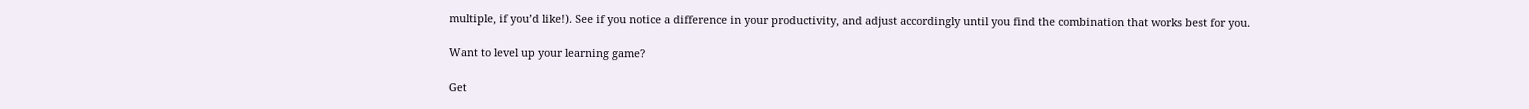multiple, if you’d like!). See if you notice a difference in your productivity, and adjust accordingly until you find the combination that works best for you.

Want to level up your learning game?

Get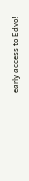early access to Edvo!